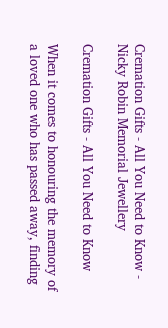Cremation Gifts - All You Need to Know - Nicky Robin Memorial Jewellery

Cremation Gifts - All You Need to Know

When it comes to honouring the memory of a loved one who has passed away, finding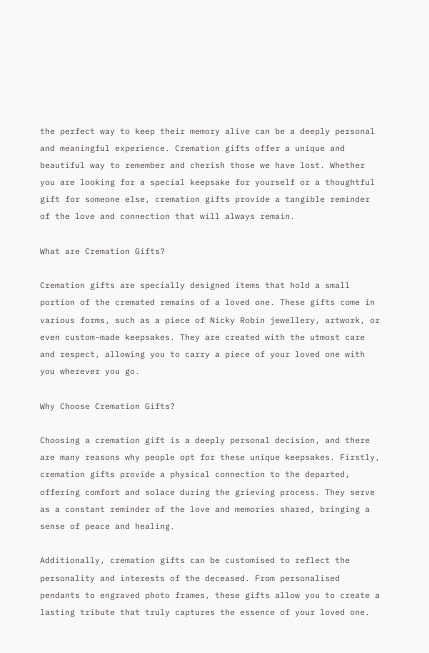the perfect way to keep their memory alive can be a deeply personal and meaningful experience. Cremation gifts offer a unique and beautiful way to remember and cherish those we have lost. Whether you are looking for a special keepsake for yourself or a thoughtful gift for someone else, cremation gifts provide a tangible reminder of the love and connection that will always remain.

What are Cremation Gifts?

Cremation gifts are specially designed items that hold a small portion of the cremated remains of a loved one. These gifts come in various forms, such as a piece of Nicky Robin jewellery, artwork, or even custom-made keepsakes. They are created with the utmost care and respect, allowing you to carry a piece of your loved one with you wherever you go.

Why Choose Cremation Gifts?

Choosing a cremation gift is a deeply personal decision, and there are many reasons why people opt for these unique keepsakes. Firstly, cremation gifts provide a physical connection to the departed, offering comfort and solace during the grieving process. They serve as a constant reminder of the love and memories shared, bringing a sense of peace and healing.

Additionally, cremation gifts can be customised to reflect the personality and interests of the deceased. From personalised pendants to engraved photo frames, these gifts allow you to create a lasting tribute that truly captures the essence of your loved one.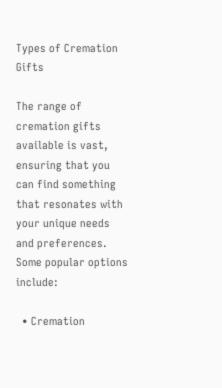Types of Cremation Gifts

The range of cremation gifts available is vast, ensuring that you can find something that resonates with your unique needs and preferences. Some popular options include:

  • Cremation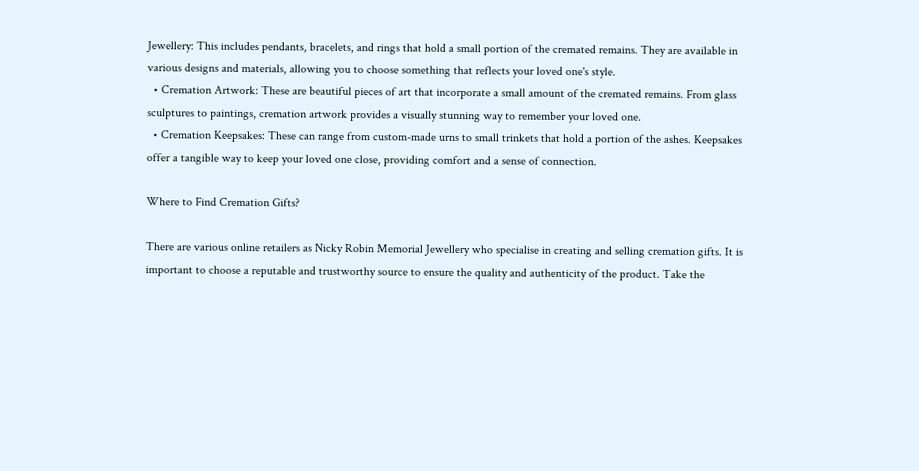Jewellery: This includes pendants, bracelets, and rings that hold a small portion of the cremated remains. They are available in various designs and materials, allowing you to choose something that reflects your loved one's style.
  • Cremation Artwork: These are beautiful pieces of art that incorporate a small amount of the cremated remains. From glass sculptures to paintings, cremation artwork provides a visually stunning way to remember your loved one.
  • Cremation Keepsakes: These can range from custom-made urns to small trinkets that hold a portion of the ashes. Keepsakes offer a tangible way to keep your loved one close, providing comfort and a sense of connection.

Where to Find Cremation Gifts?

There are various online retailers as Nicky Robin Memorial Jewellery who specialise in creating and selling cremation gifts. It is important to choose a reputable and trustworthy source to ensure the quality and authenticity of the product. Take the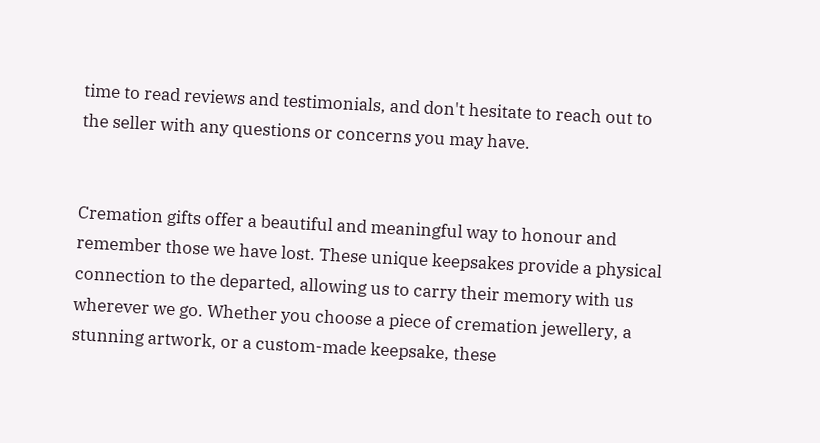time to read reviews and testimonials, and don't hesitate to reach out to the seller with any questions or concerns you may have.


Cremation gifts offer a beautiful and meaningful way to honour and remember those we have lost. These unique keepsakes provide a physical connection to the departed, allowing us to carry their memory with us wherever we go. Whether you choose a piece of cremation jewellery, a stunning artwork, or a custom-made keepsake, these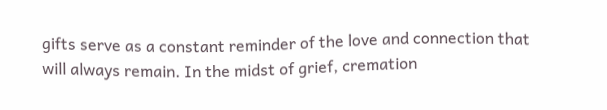gifts serve as a constant reminder of the love and connection that will always remain. In the midst of grief, cremation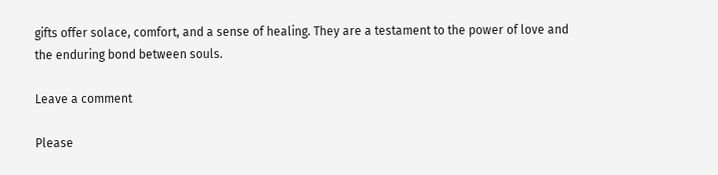gifts offer solace, comfort, and a sense of healing. They are a testament to the power of love and the enduring bond between souls.

Leave a comment

Please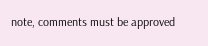note, comments must be approved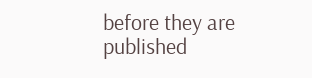before they are published